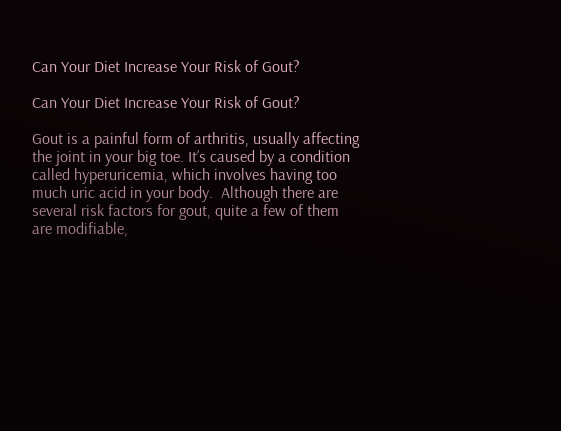Can Your Diet Increase Your Risk of Gout?

Can Your Diet Increase Your Risk of Gout?

Gout is a painful form of arthritis, usually affecting the joint in your big toe. It’s caused by a condition called hyperuricemia, which involves having too much uric acid in your body.  Although there are several risk factors for gout, quite a few of them are modifiable,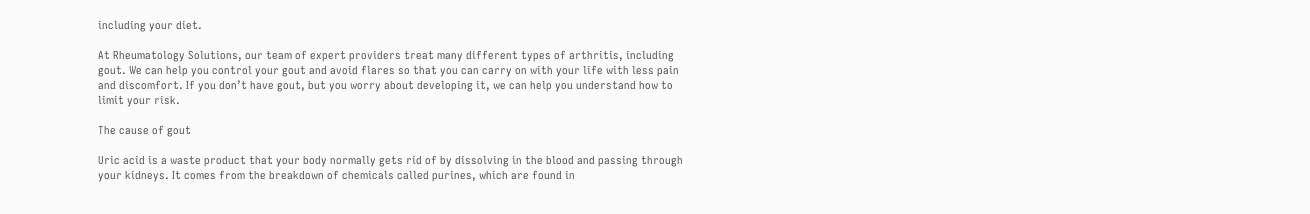including your diet.

At Rheumatology Solutions, our team of expert providers treat many different types of arthritis, including gout. We can help you control your gout and avoid flares so that you can carry on with your life with less pain and discomfort. If you don’t have gout, but you worry about developing it, we can help you understand how to limit your risk.

The cause of gout

Uric acid is a waste product that your body normally gets rid of by dissolving in the blood and passing through your kidneys. It comes from the breakdown of chemicals called purines, which are found in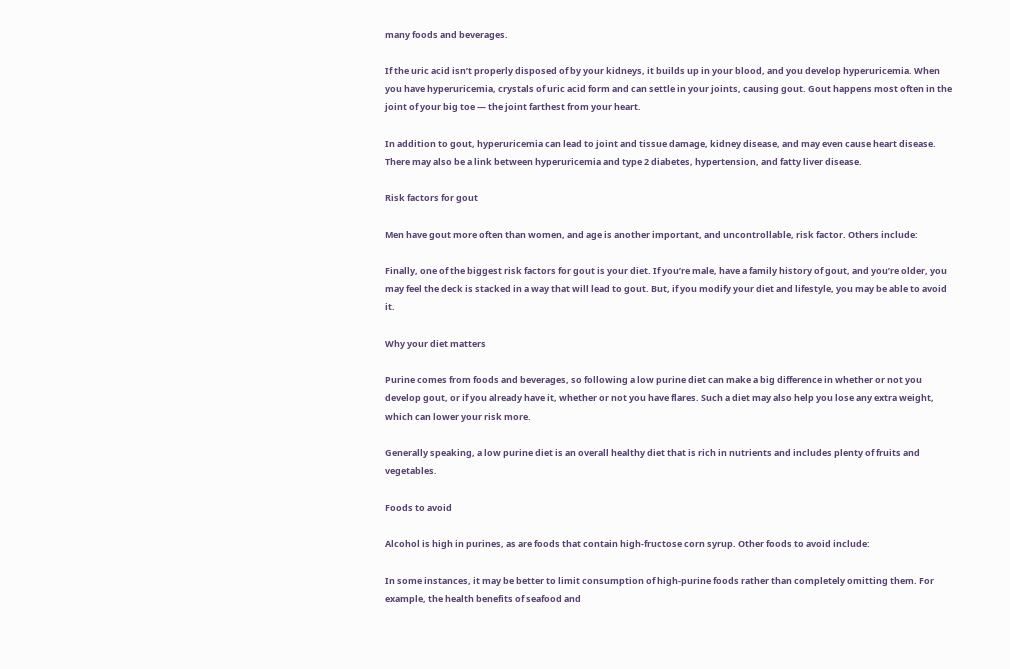many foods and beverages.

If the uric acid isn’t properly disposed of by your kidneys, it builds up in your blood, and you develop hyperuricemia. When you have hyperuricemia, crystals of uric acid form and can settle in your joints, causing gout. Gout happens most often in the joint of your big toe — the joint farthest from your heart.

In addition to gout, hyperuricemia can lead to joint and tissue damage, kidney disease, and may even cause heart disease. There may also be a link between hyperuricemia and type 2 diabetes, hypertension, and fatty liver disease.

Risk factors for gout

Men have gout more often than women, and age is another important, and uncontrollable, risk factor. Others include:

Finally, one of the biggest risk factors for gout is your diet. If you’re male, have a family history of gout, and you’re older, you may feel the deck is stacked in a way that will lead to gout. But, if you modify your diet and lifestyle, you may be able to avoid it.

Why your diet matters

Purine comes from foods and beverages, so following a low purine diet can make a big difference in whether or not you develop gout, or if you already have it, whether or not you have flares. Such a diet may also help you lose any extra weight, which can lower your risk more.

Generally speaking, a low purine diet is an overall healthy diet that is rich in nutrients and includes plenty of fruits and vegetables.

Foods to avoid

Alcohol is high in purines, as are foods that contain high-fructose corn syrup. Other foods to avoid include:

In some instances, it may be better to limit consumption of high-purine foods rather than completely omitting them. For example, the health benefits of seafood and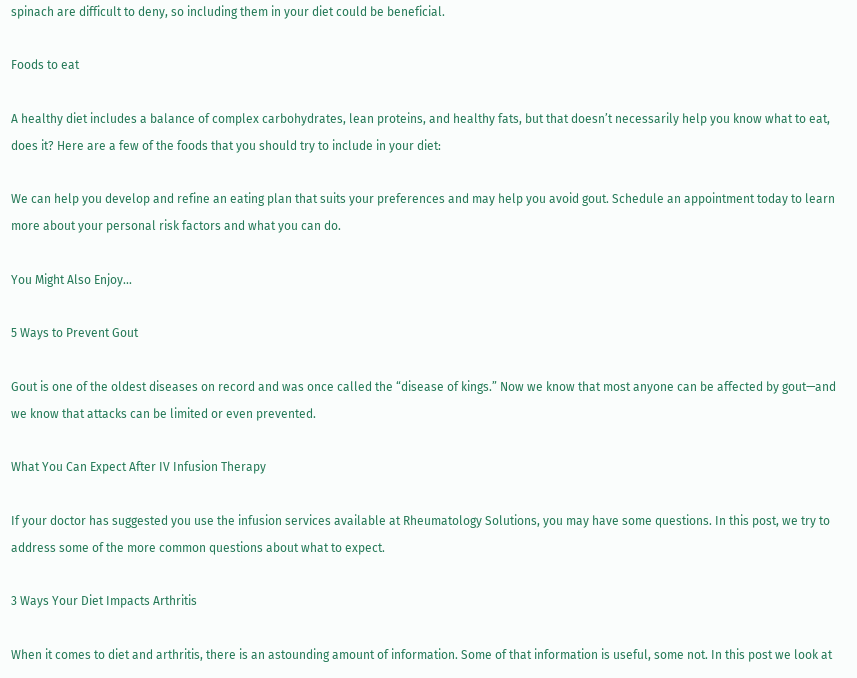spinach are difficult to deny, so including them in your diet could be beneficial.

Foods to eat

A healthy diet includes a balance of complex carbohydrates, lean proteins, and healthy fats, but that doesn’t necessarily help you know what to eat, does it? Here are a few of the foods that you should try to include in your diet:

We can help you develop and refine an eating plan that suits your preferences and may help you avoid gout. Schedule an appointment today to learn more about your personal risk factors and what you can do.

You Might Also Enjoy...

5 Ways to Prevent Gout

Gout is one of the oldest diseases on record and was once called the “disease of kings.” Now we know that most anyone can be affected by gout—and we know that attacks can be limited or even prevented.

What You Can Expect After IV Infusion Therapy

If your doctor has suggested you use the infusion services available at Rheumatology Solutions, you may have some questions. In this post, we try to address some of the more common questions about what to expect.

3 Ways Your Diet Impacts Arthritis

When it comes to diet and arthritis, there is an astounding amount of information. Some of that information is useful, some not. In this post we look at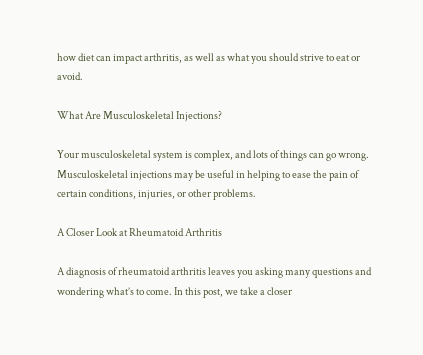how diet can impact arthritis, as well as what you should strive to eat or avoid.

What Are Musculoskeletal Injections?

Your musculoskeletal system is complex, and lots of things can go wrong. Musculoskeletal injections may be useful in helping to ease the pain of certain conditions, injuries, or other problems.

A Closer Look at Rheumatoid Arthritis

A diagnosis of rheumatoid arthritis leaves you asking many questions and wondering what’s to come. In this post, we take a closer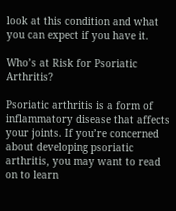look at this condition and what you can expect if you have it.

Who’s at Risk for Psoriatic Arthritis?

Psoriatic arthritis is a form of inflammatory disease that affects your joints. If you’re concerned about developing psoriatic arthritis, you may want to read on to learn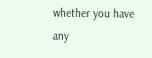whether you have any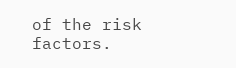of the risk factors.